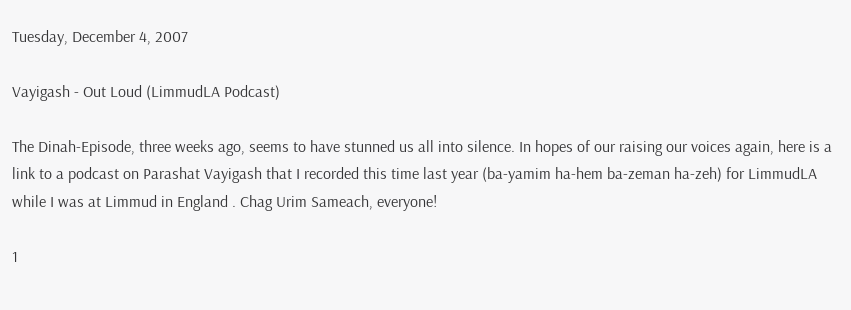Tuesday, December 4, 2007

Vayigash - Out Loud (LimmudLA Podcast)

The Dinah-Episode, three weeks ago, seems to have stunned us all into silence. In hopes of our raising our voices again, here is a link to a podcast on Parashat Vayigash that I recorded this time last year (ba-yamim ha-hem ba-zeman ha-zeh) for LimmudLA while I was at Limmud in England . Chag Urim Sameach, everyone!

1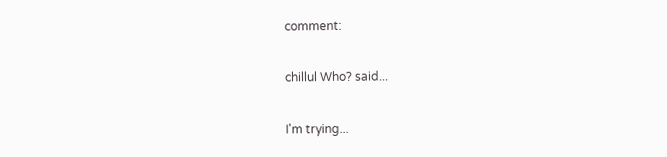comment:

chillul Who? said...

I'm trying...